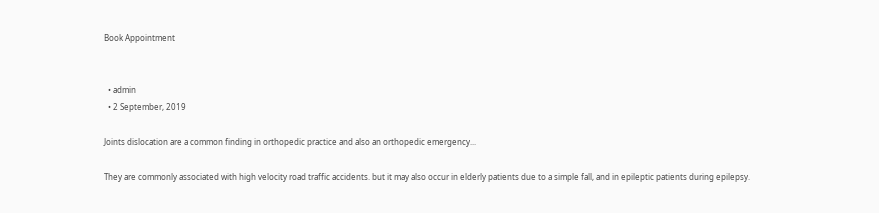Book Appointment


  • admin
  • 2 September, 2019

Joints dislocation are a common finding in orthopedic practice and also an orthopedic emergency...

They are commonly associated with high velocity road traffic accidents. but it may also occur in elderly patients due to a simple fall, and in epileptic patients during epilepsy.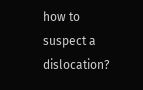how to suspect a dislocation?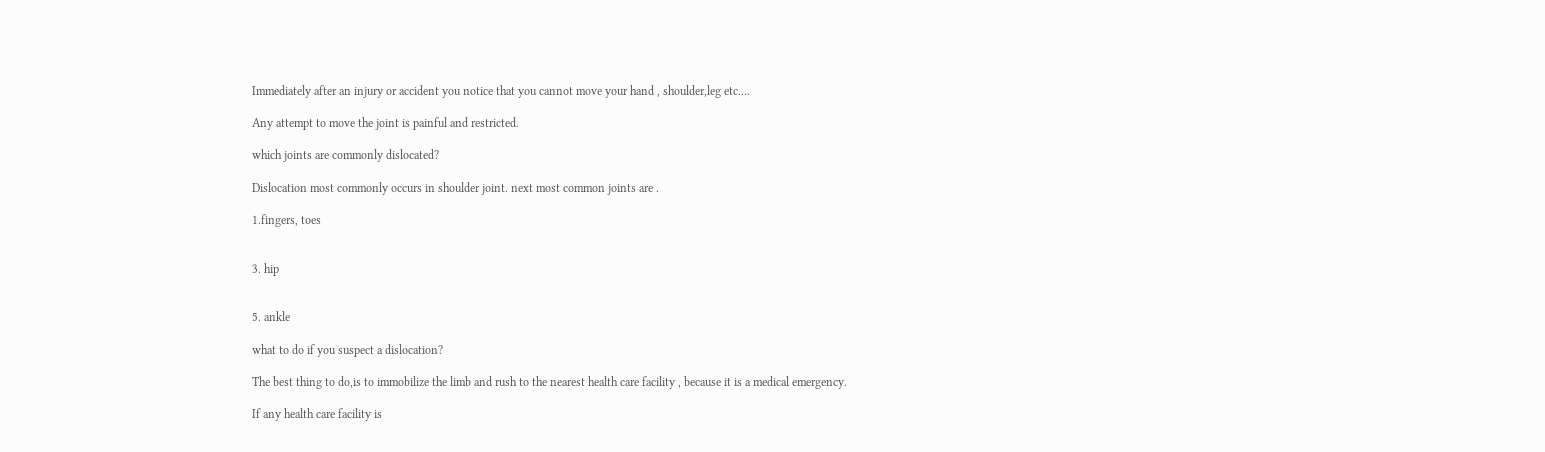Immediately after an injury or accident you notice that you cannot move your hand , shoulder,leg etc....

Any attempt to move the joint is painful and restricted.

which joints are commonly dislocated?

Dislocation most commonly occurs in shoulder joint. next most common joints are .

1.fingers, toes


3. hip


5. ankle

what to do if you suspect a dislocation?

The best thing to do,is to immobilize the limb and rush to the nearest health care facility , because it is a medical emergency.

If any health care facility is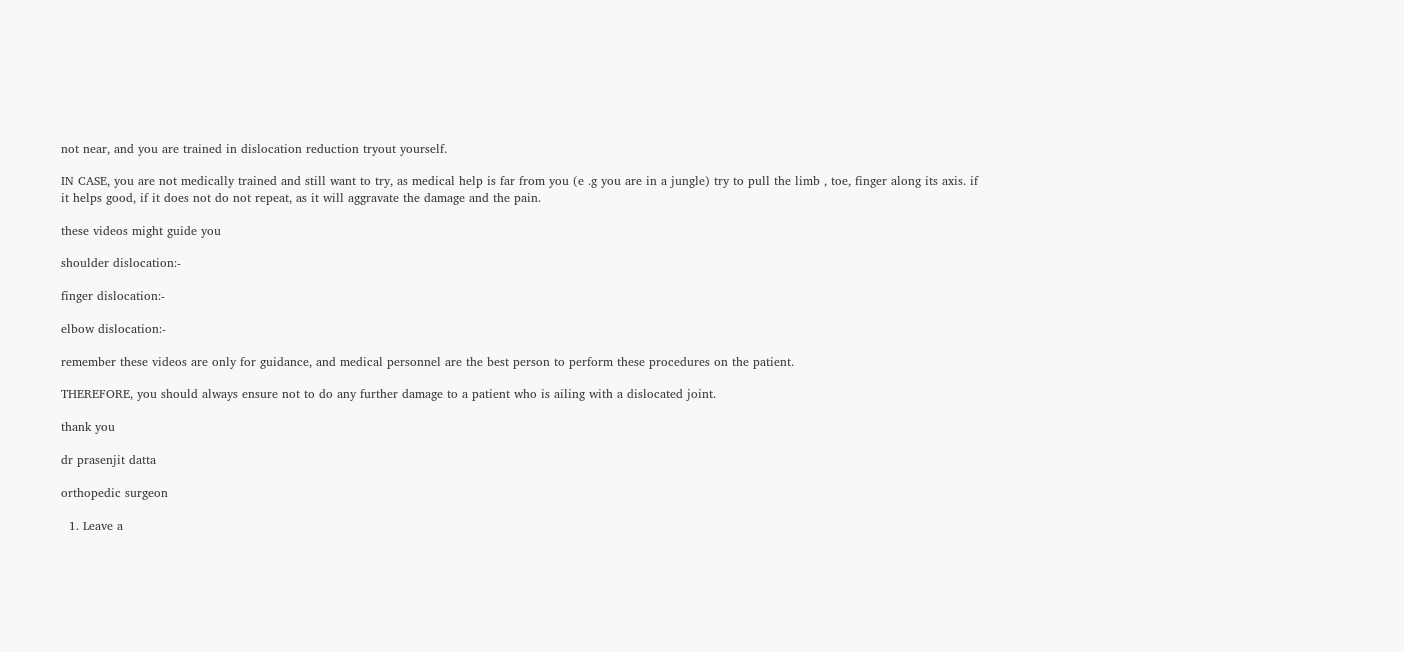not near, and you are trained in dislocation reduction tryout yourself.

IN CASE, you are not medically trained and still want to try, as medical help is far from you (e .g you are in a jungle) try to pull the limb , toe, finger along its axis. if it helps good, if it does not do not repeat, as it will aggravate the damage and the pain.

these videos might guide you

shoulder dislocation:-

finger dislocation:-

elbow dislocation:-

remember these videos are only for guidance, and medical personnel are the best person to perform these procedures on the patient.

THEREFORE, you should always ensure not to do any further damage to a patient who is ailing with a dislocated joint.

thank you

dr prasenjit datta

orthopedic surgeon

  1. Leave a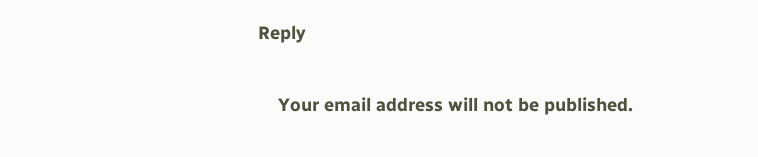Reply

    Your email address will not be published.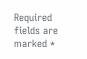Required fields are marked *